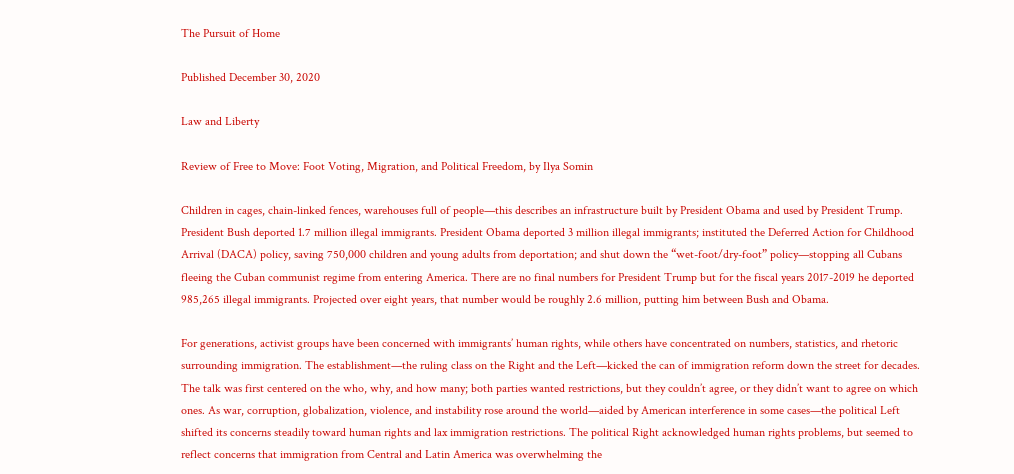The Pursuit of Home

Published December 30, 2020

Law and Liberty

Review of Free to Move: Foot Voting, Migration, and Political Freedom, by Ilya Somin

Children in cages, chain-linked fences, warehouses full of people—this describes an infrastructure built by President Obama and used by President Trump. President Bush deported 1.7 million illegal immigrants. President Obama deported 3 million illegal immigrants; instituted the Deferred Action for Childhood Arrival (DACA) policy, saving 750,000 children and young adults from deportation; and shut down the “wet-foot/dry-foot” policy—stopping all Cubans fleeing the Cuban communist regime from entering America. There are no final numbers for President Trump but for the fiscal years 2017-2019 he deported 985,265 illegal immigrants. Projected over eight years, that number would be roughly 2.6 million, putting him between Bush and Obama.

For generations, activist groups have been concerned with immigrants’ human rights, while others have concentrated on numbers, statistics, and rhetoric surrounding immigration. The establishment—the ruling class on the Right and the Left—kicked the can of immigration reform down the street for decades. The talk was first centered on the who, why, and how many; both parties wanted restrictions, but they couldn’t agree, or they didn’t want to agree on which ones. As war, corruption, globalization, violence, and instability rose around the world—aided by American interference in some cases—the political Left shifted its concerns steadily toward human rights and lax immigration restrictions. The political Right acknowledged human rights problems, but seemed to reflect concerns that immigration from Central and Latin America was overwhelming the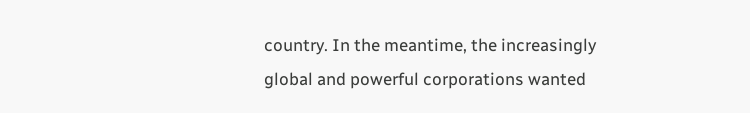country. In the meantime, the increasingly global and powerful corporations wanted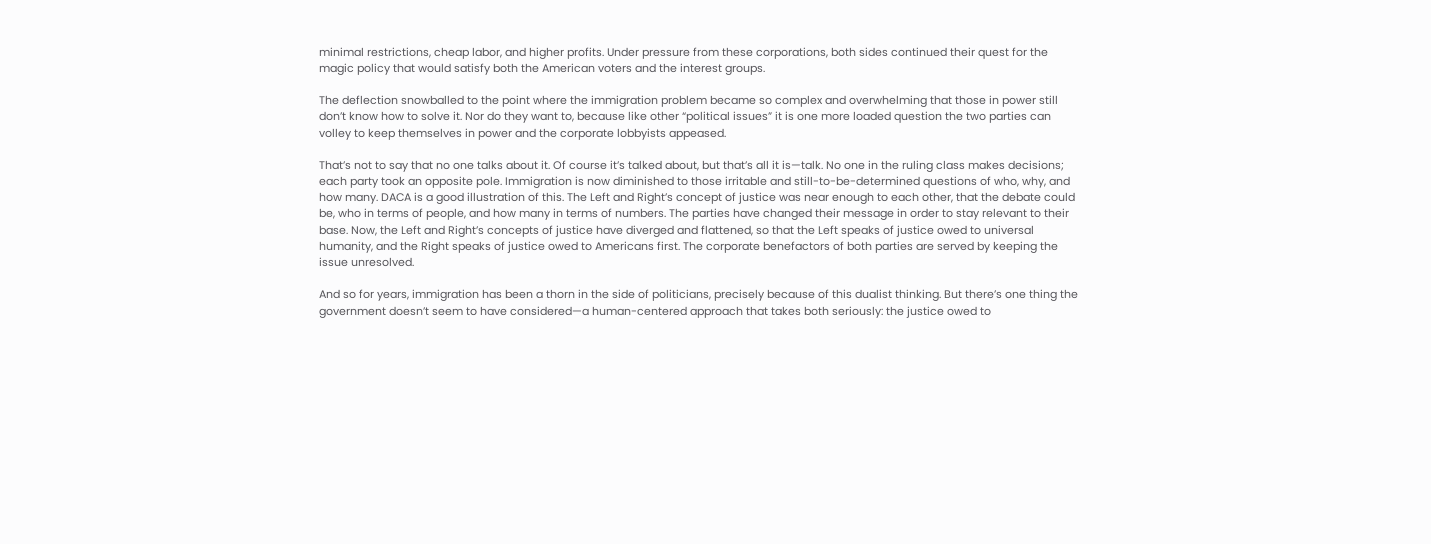minimal restrictions, cheap labor, and higher profits. Under pressure from these corporations, both sides continued their quest for the magic policy that would satisfy both the American voters and the interest groups.

The deflection snowballed to the point where the immigration problem became so complex and overwhelming that those in power still don’t know how to solve it. Nor do they want to, because like other “political issues” it is one more loaded question the two parties can volley to keep themselves in power and the corporate lobbyists appeased.

That’s not to say that no one talks about it. Of course it’s talked about, but that’s all it is—talk. No one in the ruling class makes decisions; each party took an opposite pole. Immigration is now diminished to those irritable and still-to-be-determined questions of who, why, and how many. DACA is a good illustration of this. The Left and Right’s concept of justice was near enough to each other, that the debate could be, who in terms of people, and how many in terms of numbers. The parties have changed their message in order to stay relevant to their base. Now, the Left and Right’s concepts of justice have diverged and flattened, so that the Left speaks of justice owed to universal humanity, and the Right speaks of justice owed to Americans first. The corporate benefactors of both parties are served by keeping the issue unresolved.

And so for years, immigration has been a thorn in the side of politicians, precisely because of this dualist thinking. But there’s one thing the government doesn’t seem to have considered—a human-centered approach that takes both seriously: the justice owed to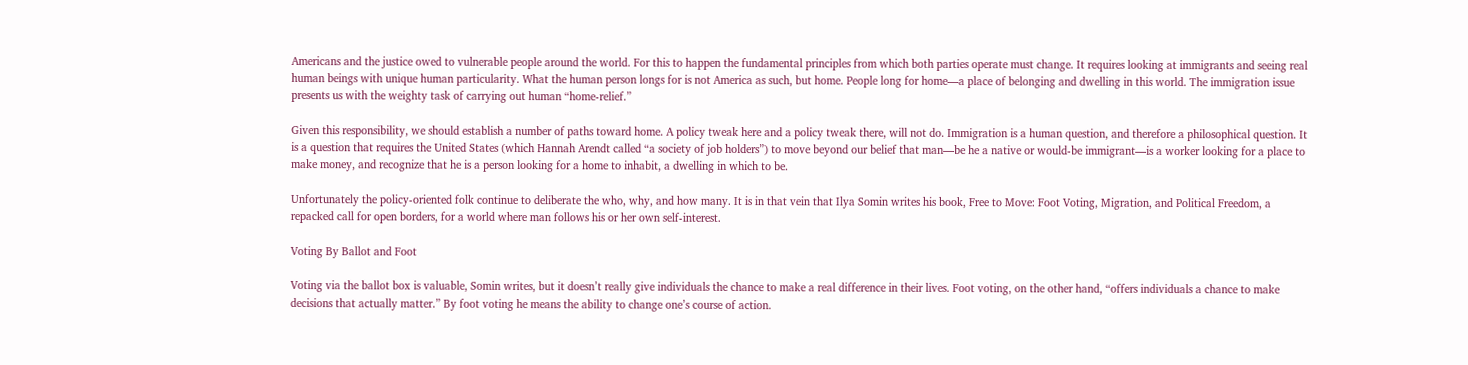Americans and the justice owed to vulnerable people around the world. For this to happen the fundamental principles from which both parties operate must change. It requires looking at immigrants and seeing real human beings with unique human particularity. What the human person longs for is not America as such, but home. People long for home—a place of belonging and dwelling in this world. The immigration issue presents us with the weighty task of carrying out human “home-relief.”

Given this responsibility, we should establish a number of paths toward home. A policy tweak here and a policy tweak there, will not do. Immigration is a human question, and therefore a philosophical question. It is a question that requires the United States (which Hannah Arendt called “a society of job holders”) to move beyond our belief that man—be he a native or would-be immigrant—is a worker looking for a place to make money, and recognize that he is a person looking for a home to inhabit, a dwelling in which to be.

Unfortunately the policy-oriented folk continue to deliberate the who, why, and how many. It is in that vein that Ilya Somin writes his book, Free to Move: Foot Voting, Migration, and Political Freedom, a repacked call for open borders, for a world where man follows his or her own self-interest.

Voting By Ballot and Foot

Voting via the ballot box is valuable, Somin writes, but it doesn’t really give individuals the chance to make a real difference in their lives. Foot voting, on the other hand, “offers individuals a chance to make decisions that actually matter.” By foot voting he means the ability to change one’s course of action.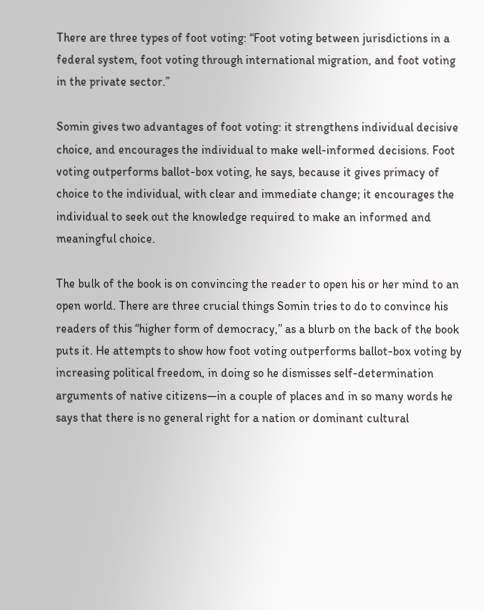There are three types of foot voting: “Foot voting between jurisdictions in a federal system, foot voting through international migration, and foot voting in the private sector.”

Somin gives two advantages of foot voting: it strengthens individual decisive choice, and encourages the individual to make well-informed decisions. Foot voting outperforms ballot-box voting, he says, because it gives primacy of choice to the individual, with clear and immediate change; it encourages the individual to seek out the knowledge required to make an informed and meaningful choice.

The bulk of the book is on convincing the reader to open his or her mind to an open world. There are three crucial things Somin tries to do to convince his readers of this “higher form of democracy,” as a blurb on the back of the book puts it. He attempts to show how foot voting outperforms ballot-box voting by increasing political freedom, in doing so he dismisses self-determination arguments of native citizens—in a couple of places and in so many words he says that there is no general right for a nation or dominant cultural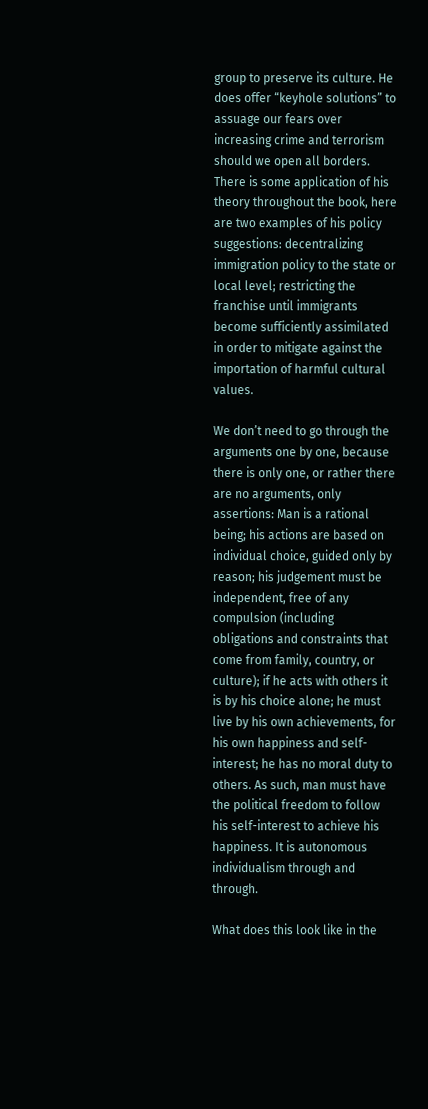group to preserve its culture. He does offer “keyhole solutions” to assuage our fears over increasing crime and terrorism should we open all borders. There is some application of his theory throughout the book, here are two examples of his policy suggestions: decentralizing immigration policy to the state or local level; restricting the franchise until immigrants become sufficiently assimilated in order to mitigate against the importation of harmful cultural values.

We don’t need to go through the arguments one by one, because there is only one, or rather there are no arguments, only assertions: Man is a rational being; his actions are based on individual choice, guided only by reason; his judgement must be independent, free of any compulsion (including obligations and constraints that come from family, country, or culture); if he acts with others it is by his choice alone; he must live by his own achievements, for his own happiness and self-interest; he has no moral duty to others. As such, man must have the political freedom to follow his self-interest to achieve his happiness. It is autonomous individualism through and through.

What does this look like in the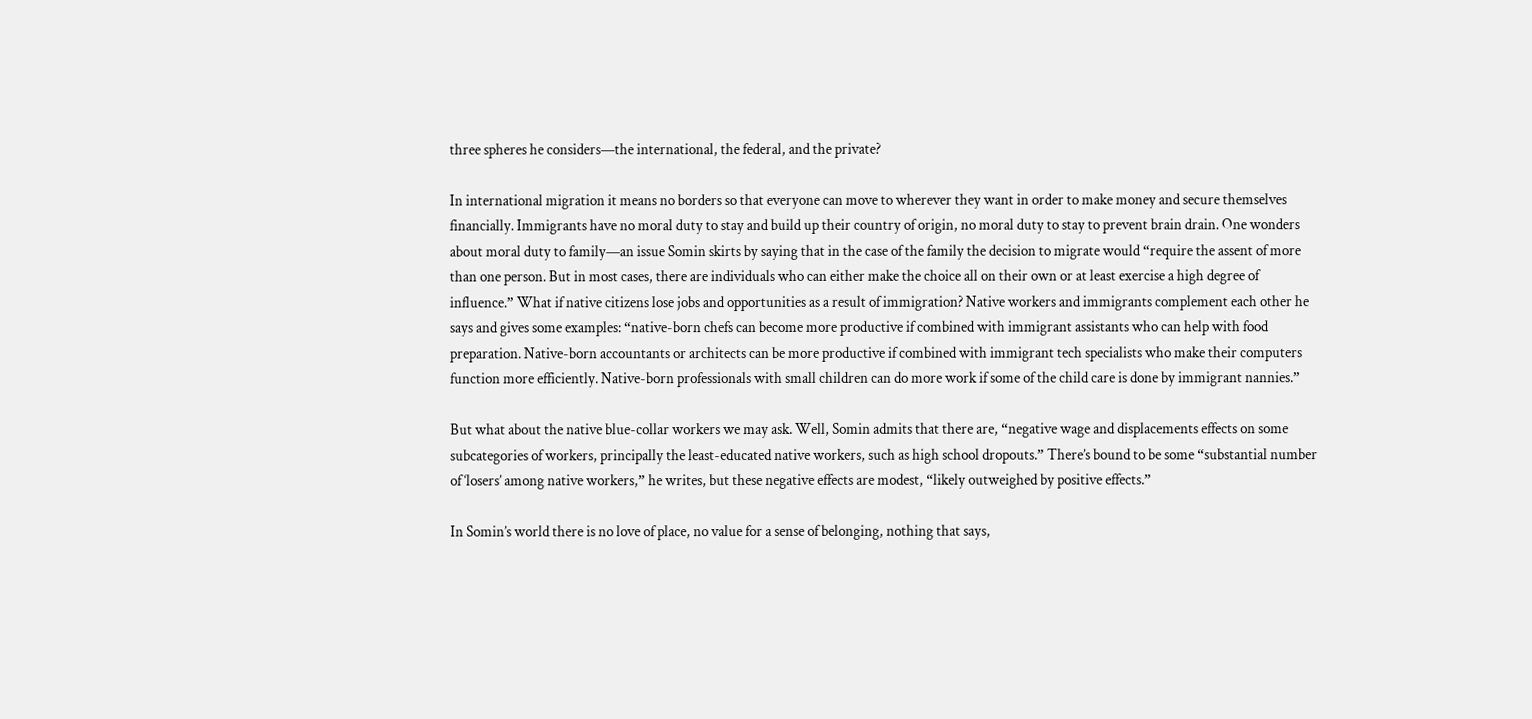three spheres he considers—the international, the federal, and the private?

In international migration it means no borders so that everyone can move to wherever they want in order to make money and secure themselves financially. Immigrants have no moral duty to stay and build up their country of origin, no moral duty to stay to prevent brain drain. One wonders about moral duty to family—an issue Somin skirts by saying that in the case of the family the decision to migrate would “require the assent of more than one person. But in most cases, there are individuals who can either make the choice all on their own or at least exercise a high degree of influence.” What if native citizens lose jobs and opportunities as a result of immigration? Native workers and immigrants complement each other he says and gives some examples: “native-born chefs can become more productive if combined with immigrant assistants who can help with food preparation. Native-born accountants or architects can be more productive if combined with immigrant tech specialists who make their computers function more efficiently. Native-born professionals with small children can do more work if some of the child care is done by immigrant nannies.”

But what about the native blue-collar workers we may ask. Well, Somin admits that there are, “negative wage and displacements effects on some subcategories of workers, principally the least-educated native workers, such as high school dropouts.” There’s bound to be some “substantial number of ‘losers’ among native workers,” he writes, but these negative effects are modest, “likely outweighed by positive effects.”

In Somin’s world there is no love of place, no value for a sense of belonging, nothing that says,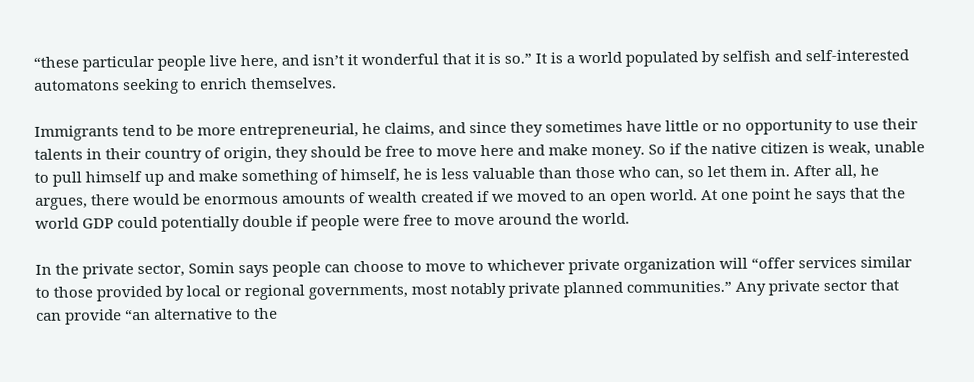“these particular people live here, and isn’t it wonderful that it is so.” It is a world populated by selfish and self-interested automatons seeking to enrich themselves.

Immigrants tend to be more entrepreneurial, he claims, and since they sometimes have little or no opportunity to use their talents in their country of origin, they should be free to move here and make money. So if the native citizen is weak, unable to pull himself up and make something of himself, he is less valuable than those who can, so let them in. After all, he argues, there would be enormous amounts of wealth created if we moved to an open world. At one point he says that the world GDP could potentially double if people were free to move around the world.

In the private sector, Somin says people can choose to move to whichever private organization will “offer services similar to those provided by local or regional governments, most notably private planned communities.” Any private sector that can provide “an alternative to the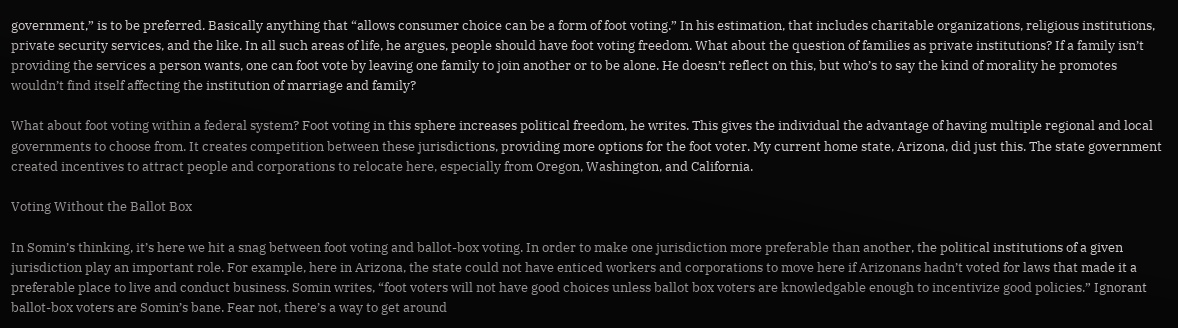government,” is to be preferred. Basically anything that “allows consumer choice can be a form of foot voting.” In his estimation, that includes charitable organizations, religious institutions, private security services, and the like. In all such areas of life, he argues, people should have foot voting freedom. What about the question of families as private institutions? If a family isn’t providing the services a person wants, one can foot vote by leaving one family to join another or to be alone. He doesn’t reflect on this, but who’s to say the kind of morality he promotes wouldn’t find itself affecting the institution of marriage and family?

What about foot voting within a federal system? Foot voting in this sphere increases political freedom, he writes. This gives the individual the advantage of having multiple regional and local governments to choose from. It creates competition between these jurisdictions, providing more options for the foot voter. My current home state, Arizona, did just this. The state government created incentives to attract people and corporations to relocate here, especially from Oregon, Washington, and California.

Voting Without the Ballot Box

In Somin’s thinking, it’s here we hit a snag between foot voting and ballot-box voting. In order to make one jurisdiction more preferable than another, the political institutions of a given jurisdiction play an important role. For example, here in Arizona, the state could not have enticed workers and corporations to move here if Arizonans hadn’t voted for laws that made it a preferable place to live and conduct business. Somin writes, “foot voters will not have good choices unless ballot box voters are knowledgable enough to incentivize good policies.” Ignorant ballot-box voters are Somin’s bane. Fear not, there’s a way to get around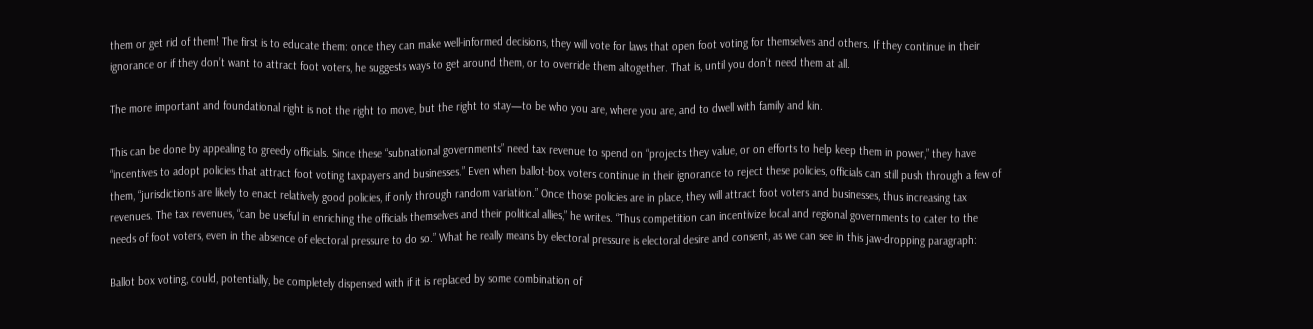them or get rid of them! The first is to educate them: once they can make well-informed decisions, they will vote for laws that open foot voting for themselves and others. If they continue in their ignorance or if they don’t want to attract foot voters, he suggests ways to get around them, or to override them altogether. That is, until you don’t need them at all.

The more important and foundational right is not the right to move, but the right to stay—to be who you are, where you are, and to dwell with family and kin.

This can be done by appealing to greedy officials. Since these “subnational governments” need tax revenue to spend on “projects they value, or on efforts to help keep them in power,” they have “incentives to adopt policies that attract foot voting taxpayers and businesses.” Even when ballot-box voters continue in their ignorance to reject these policies, officials can still push through a few of them, “jurisdictions are likely to enact relatively good policies, if only through random variation.” Once those policies are in place, they will attract foot voters and businesses, thus increasing tax revenues. The tax revenues, “can be useful in enriching the officials themselves and their political allies,” he writes. “Thus competition can incentivize local and regional governments to cater to the needs of foot voters, even in the absence of electoral pressure to do so.” What he really means by electoral pressure is electoral desire and consent, as we can see in this jaw-dropping paragraph:

Ballot box voting, could, potentially, be completely dispensed with if it is replaced by some combination of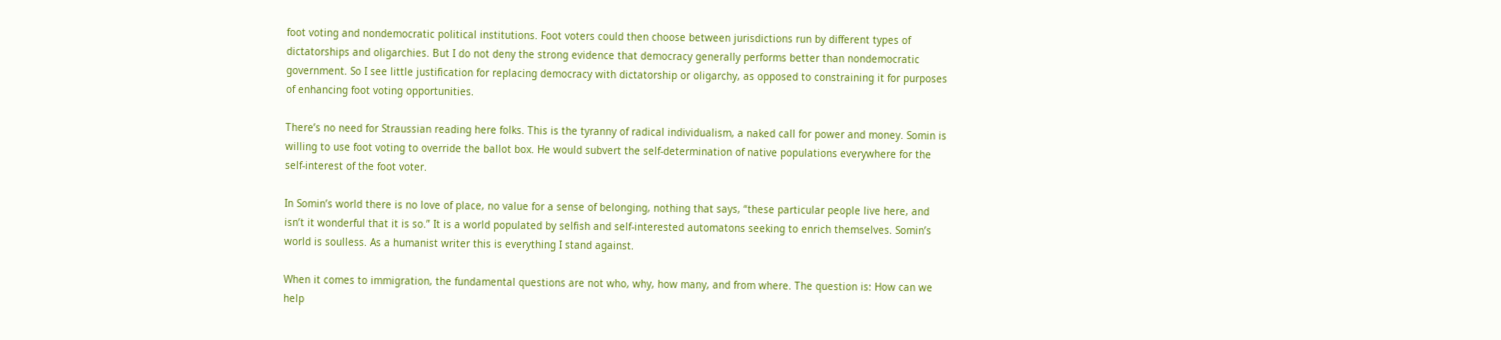foot voting and nondemocratic political institutions. Foot voters could then choose between jurisdictions run by different types of dictatorships and oligarchies. But I do not deny the strong evidence that democracy generally performs better than nondemocratic government. So I see little justification for replacing democracy with dictatorship or oligarchy, as opposed to constraining it for purposes of enhancing foot voting opportunities.

There’s no need for Straussian reading here folks. This is the tyranny of radical individualism, a naked call for power and money. Somin is willing to use foot voting to override the ballot box. He would subvert the self-determination of native populations everywhere for the self-interest of the foot voter.

In Somin’s world there is no love of place, no value for a sense of belonging, nothing that says, “these particular people live here, and isn’t it wonderful that it is so.” It is a world populated by selfish and self-interested automatons seeking to enrich themselves. Somin’s world is soulless. As a humanist writer this is everything I stand against.

When it comes to immigration, the fundamental questions are not who, why, how many, and from where. The question is: How can we help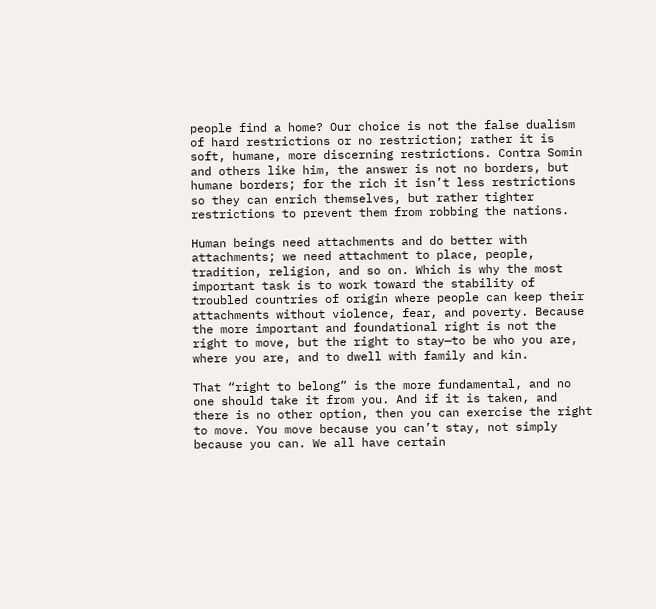people find a home? Our choice is not the false dualism of hard restrictions or no restriction; rather it is soft, humane, more discerning restrictions. Contra Somin and others like him, the answer is not no borders, but humane borders; for the rich it isn’t less restrictions so they can enrich themselves, but rather tighter restrictions to prevent them from robbing the nations.

Human beings need attachments and do better with attachments; we need attachment to place, people, tradition, religion, and so on. Which is why the most important task is to work toward the stability of troubled countries of origin where people can keep their attachments without violence, fear, and poverty. Because the more important and foundational right is not the right to move, but the right to stay—to be who you are, where you are, and to dwell with family and kin.

That “right to belong” is the more fundamental, and no one should take it from you. And if it is taken, and there is no other option, then you can exercise the right to move. You move because you can’t stay, not simply because you can. We all have certain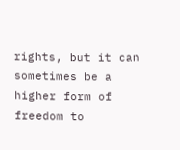rights, but it can sometimes be a higher form of freedom to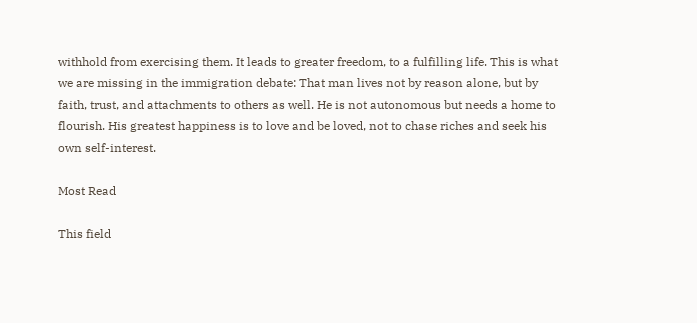withhold from exercising them. It leads to greater freedom, to a fulfilling life. This is what we are missing in the immigration debate: That man lives not by reason alone, but by faith, trust, and attachments to others as well. He is not autonomous but needs a home to flourish. His greatest happiness is to love and be loved, not to chase riches and seek his own self-interest.

Most Read

This field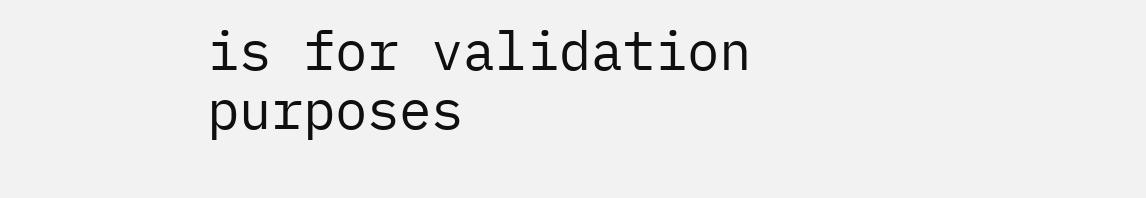is for validation purposes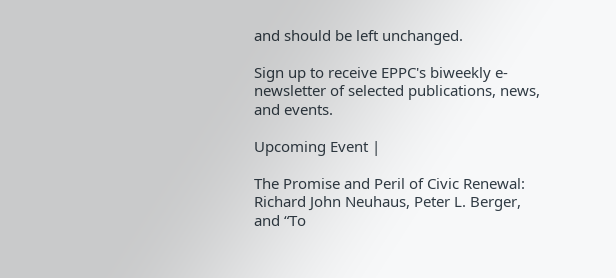and should be left unchanged.

Sign up to receive EPPC's biweekly e-newsletter of selected publications, news, and events.

Upcoming Event |

The Promise and Peril of Civic Renewal: Richard John Neuhaus, Peter L. Berger, and “To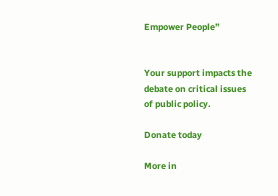Empower People”


Your support impacts the debate on critical issues of public policy.

Donate today

More in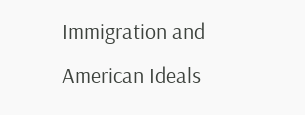Immigration and American Ideals